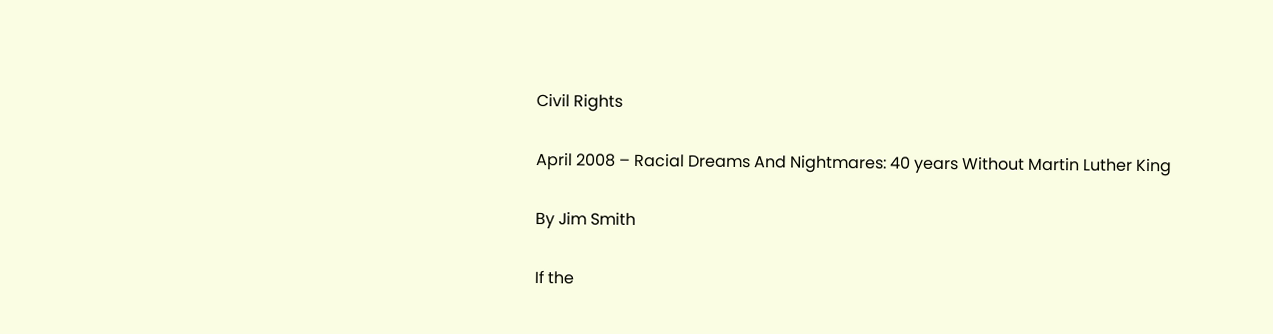Civil Rights

April 2008 – Racial Dreams And Nightmares: 40 years Without Martin Luther King

By Jim Smith

If the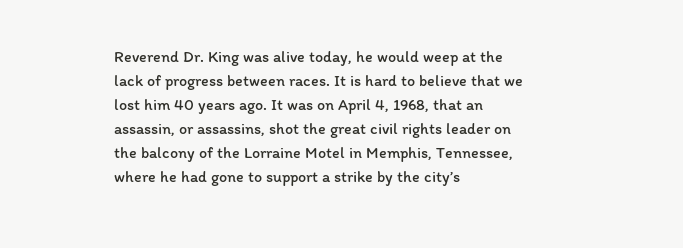Reverend Dr. King was alive today, he would weep at the lack of progress between races. It is hard to believe that we lost him 40 years ago. It was on April 4, 1968, that an assassin, or assassins, shot the great civil rights leader on the balcony of the Lorraine Motel in Memphis, Tennessee, where he had gone to support a strike by the city’s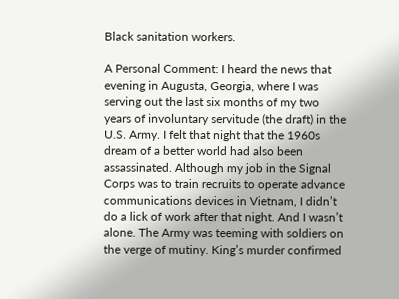Black sanitation workers.

A Personal Comment: I heard the news that evening in Augusta, Georgia, where I was serving out the last six months of my two years of involuntary servitude (the draft) in the U.S. Army. I felt that night that the 1960s dream of a better world had also been assassinated. Although my job in the Signal Corps was to train recruits to operate advance communications devices in Vietnam, I didn’t do a lick of work after that night. And I wasn’t alone. The Army was teeming with soldiers on the verge of mutiny. King’s murder confirmed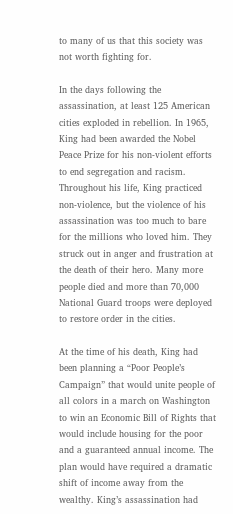to many of us that this society was not worth fighting for.

In the days following the assassination, at least 125 American cities exploded in rebellion. In 1965, King had been awarded the Nobel Peace Prize for his non-violent efforts to end segregation and racism. Throughout his life, King practiced non-violence, but the violence of his assassination was too much to bare for the millions who loved him. They struck out in anger and frustration at the death of their hero. Many more people died and more than 70,000 National Guard troops were deployed to restore order in the cities.

At the time of his death, King had been planning a “Poor People’s Campaign” that would unite people of all colors in a march on Washington to win an Economic Bill of Rights that would include housing for the poor and a guaranteed annual income. The plan would have required a dramatic shift of income away from the wealthy. King’s assassination had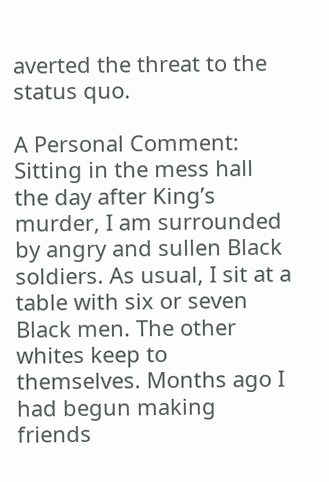averted the threat to the status quo.

A Personal Comment: Sitting in the mess hall the day after King’s murder, I am surrounded by angry and sullen Black soldiers. As usual, I sit at a table with six or seven Black men. The other whites keep to themselves. Months ago I had begun making friends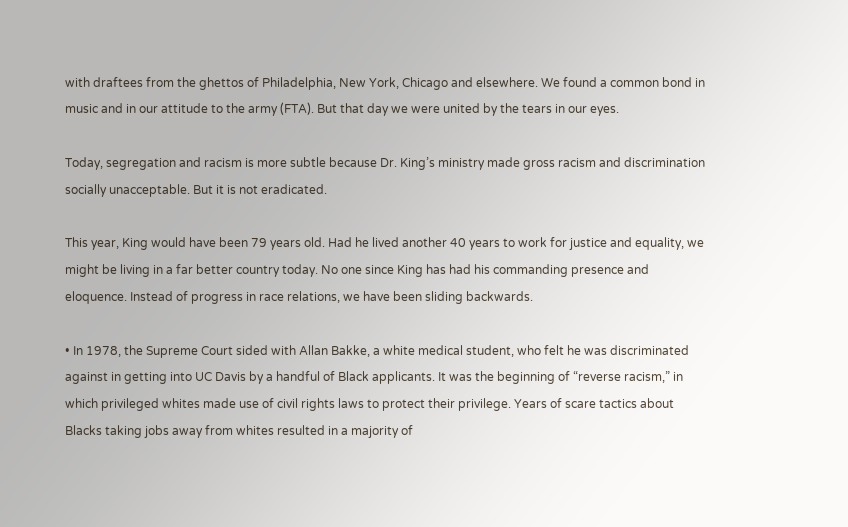with draftees from the ghettos of Philadelphia, New York, Chicago and elsewhere. We found a common bond in music and in our attitude to the army (FTA). But that day we were united by the tears in our eyes.

Today, segregation and racism is more subtle because Dr. King’s ministry made gross racism and discrimination socially unacceptable. But it is not eradicated.

This year, King would have been 79 years old. Had he lived another 40 years to work for justice and equality, we might be living in a far better country today. No one since King has had his commanding presence and eloquence. Instead of progress in race relations, we have been sliding backwards.

• In 1978, the Supreme Court sided with Allan Bakke, a white medical student, who felt he was discriminated against in getting into UC Davis by a handful of Black applicants. It was the beginning of “reverse racism,” in which privileged whites made use of civil rights laws to protect their privilege. Years of scare tactics about Blacks taking jobs away from whites resulted in a majority of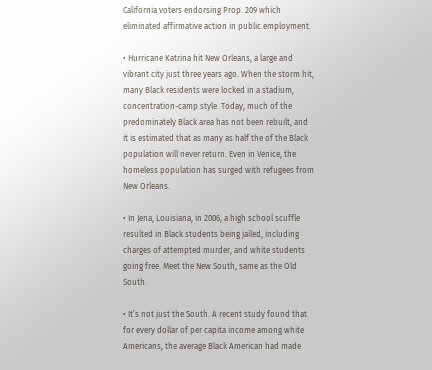California voters endorsing Prop. 209 which eliminated affirmative action in public employment.

• Hurricane Katrina hit New Orleans, a large and vibrant city just three years ago. When the storm hit, many Black residents were locked in a stadium, concentration-camp style. Today, much of the predominately Black area has not been rebuilt, and it is estimated that as many as half the of the Black population will never return. Even in Venice, the homeless population has surged with refugees from New Orleans.

• In Jena, Louisiana, in 2006, a high school scuffle resulted in Black students being jailed, including charges of attempted murder, and white students going free. Meet the New South, same as the Old South.

• It’s not just the South. A recent study found that for every dollar of per capita income among white Americans, the average Black American had made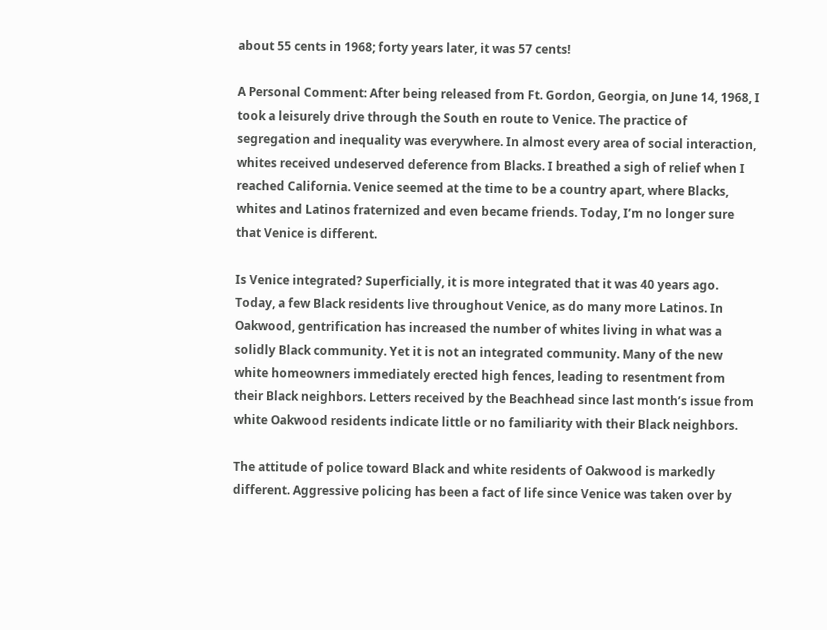about 55 cents in 1968; forty years later, it was 57 cents!

A Personal Comment: After being released from Ft. Gordon, Georgia, on June 14, 1968, I took a leisurely drive through the South en route to Venice. The practice of segregation and inequality was everywhere. In almost every area of social interaction, whites received undeserved deference from Blacks. I breathed a sigh of relief when I reached California. Venice seemed at the time to be a country apart, where Blacks, whites and Latinos fraternized and even became friends. Today, I’m no longer sure that Venice is different.

Is Venice integrated? Superficially, it is more integrated that it was 40 years ago. Today, a few Black residents live throughout Venice, as do many more Latinos. In Oakwood, gentrification has increased the number of whites living in what was a solidly Black community. Yet it is not an integrated community. Many of the new white homeowners immediately erected high fences, leading to resentment from their Black neighbors. Letters received by the Beachhead since last month’s issue from white Oakwood residents indicate little or no familiarity with their Black neighbors.

The attitude of police toward Black and white residents of Oakwood is markedly different. Aggressive policing has been a fact of life since Venice was taken over by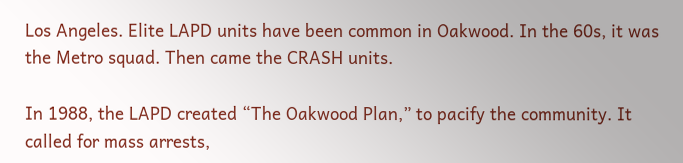Los Angeles. Elite LAPD units have been common in Oakwood. In the 60s, it was the Metro squad. Then came the CRASH units.

In 1988, the LAPD created “The Oakwood Plan,” to pacify the community. It called for mass arrests,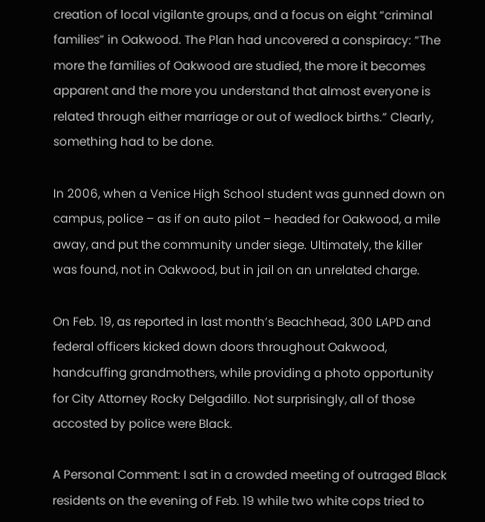creation of local vigilante groups, and a focus on eight “criminal families” in Oakwood. The Plan had uncovered a conspiracy: “The more the families of Oakwood are studied, the more it becomes apparent and the more you understand that almost everyone is related through either marriage or out of wedlock births.” Clearly, something had to be done.

In 2006, when a Venice High School student was gunned down on campus, police – as if on auto pilot – headed for Oakwood, a mile away, and put the community under siege. Ultimately, the killer was found, not in Oakwood, but in jail on an unrelated charge.

On Feb. 19, as reported in last month’s Beachhead, 300 LAPD and federal officers kicked down doors throughout Oakwood, handcuffing grandmothers, while providing a photo opportunity for City Attorney Rocky Delgadillo. Not surprisingly, all of those accosted by police were Black.

A Personal Comment: I sat in a crowded meeting of outraged Black residents on the evening of Feb. 19 while two white cops tried to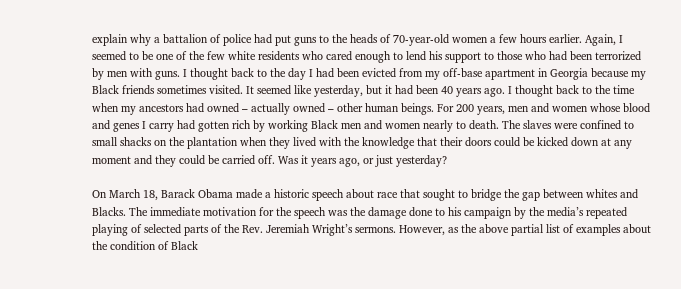explain why a battalion of police had put guns to the heads of 70-year-old women a few hours earlier. Again, I seemed to be one of the few white residents who cared enough to lend his support to those who had been terrorized by men with guns. I thought back to the day I had been evicted from my off-base apartment in Georgia because my Black friends sometimes visited. It seemed like yesterday, but it had been 40 years ago. I thought back to the time when my ancestors had owned – actually owned – other human beings. For 200 years, men and women whose blood and genes I carry had gotten rich by working Black men and women nearly to death. The slaves were confined to small shacks on the plantation when they lived with the knowledge that their doors could be kicked down at any moment and they could be carried off. Was it years ago, or just yesterday?

On March 18, Barack Obama made a historic speech about race that sought to bridge the gap between whites and Blacks. The immediate motivation for the speech was the damage done to his campaign by the media’s repeated playing of selected parts of the Rev. Jeremiah Wright’s sermons. However, as the above partial list of examples about the condition of Black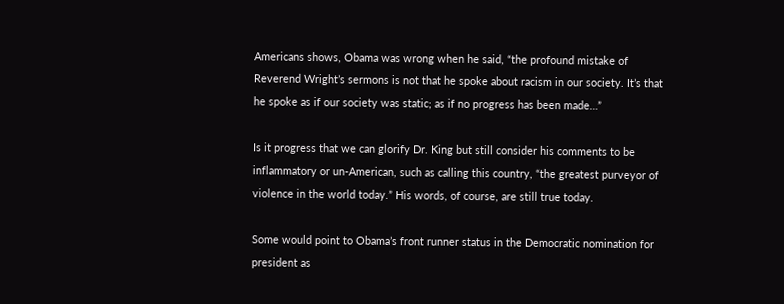Americans shows, Obama was wrong when he said, “the profound mistake of Reverend Wright’s sermons is not that he spoke about racism in our society. It’s that he spoke as if our society was static; as if no progress has been made…”

Is it progress that we can glorify Dr. King but still consider his comments to be inflammatory or un-American, such as calling this country, “the greatest purveyor of violence in the world today.” His words, of course, are still true today.

Some would point to Obama’s front runner status in the Democratic nomination for president as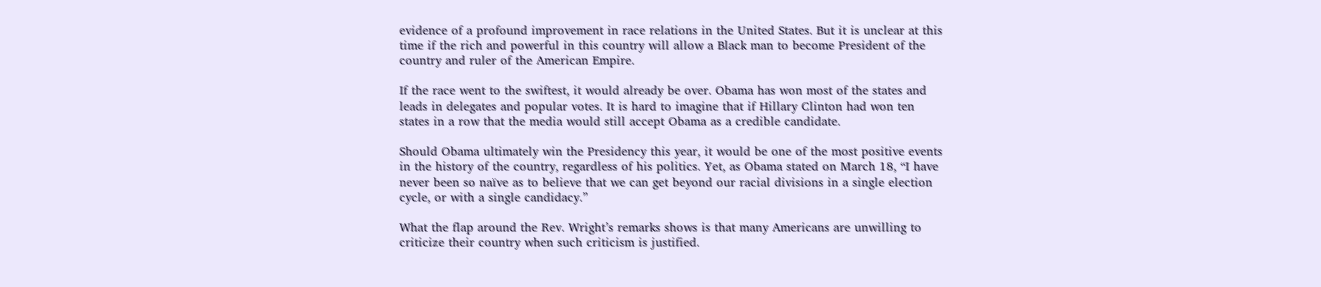evidence of a profound improvement in race relations in the United States. But it is unclear at this time if the rich and powerful in this country will allow a Black man to become President of the country and ruler of the American Empire.

If the race went to the swiftest, it would already be over. Obama has won most of the states and leads in delegates and popular votes. It is hard to imagine that if Hillary Clinton had won ten states in a row that the media would still accept Obama as a credible candidate.

Should Obama ultimately win the Presidency this year, it would be one of the most positive events in the history of the country, regardless of his politics. Yet, as Obama stated on March 18, “I have never been so naïve as to believe that we can get beyond our racial divisions in a single election cycle, or with a single candidacy.”

What the flap around the Rev. Wright’s remarks shows is that many Americans are unwilling to criticize their country when such criticism is justified.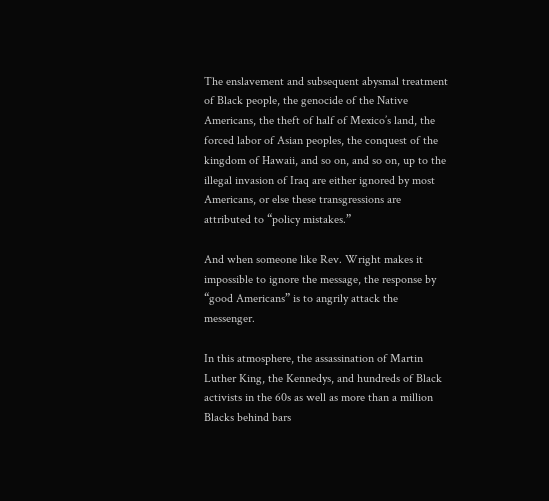The enslavement and subsequent abysmal treatment of Black people, the genocide of the Native Americans, the theft of half of Mexico’s land, the forced labor of Asian peoples, the conquest of the kingdom of Hawaii, and so on, and so on, up to the illegal invasion of Iraq are either ignored by most Americans, or else these transgressions are attributed to “policy mistakes.”

And when someone like Rev. Wright makes it impossible to ignore the message, the response by “good Americans” is to angrily attack the messenger.

In this atmosphere, the assassination of Martin Luther King, the Kennedys, and hundreds of Black activists in the 60s as well as more than a million Blacks behind bars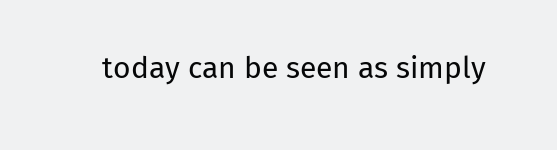today can be seen as simply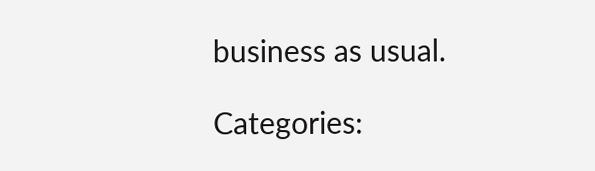business as usual.

Categories: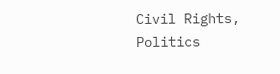Civil Rights, Politics